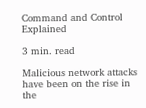Command and Control Explained

3 min. read

Malicious network attacks have been on the rise in the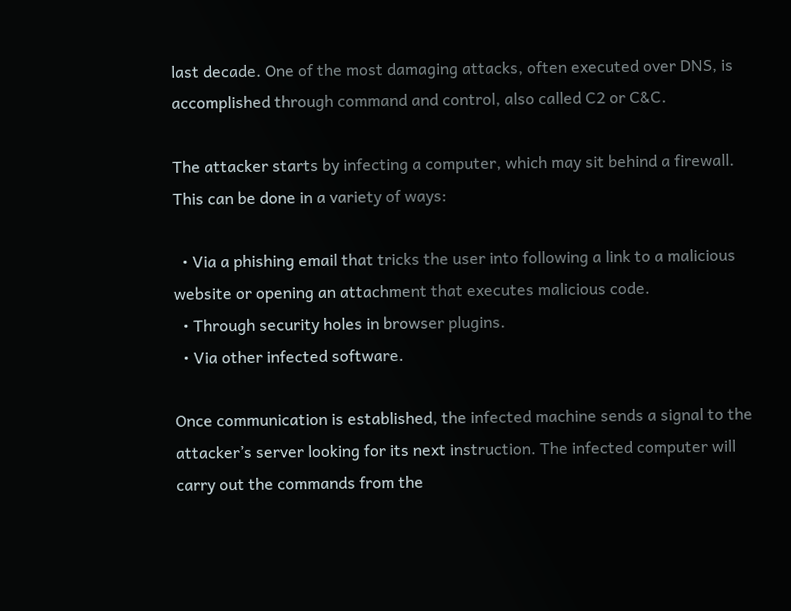last decade. One of the most damaging attacks, often executed over DNS, is accomplished through command and control, also called C2 or C&C.

The attacker starts by infecting a computer, which may sit behind a firewall. This can be done in a variety of ways:

  • Via a phishing email that tricks the user into following a link to a malicious website or opening an attachment that executes malicious code.
  • Through security holes in browser plugins.
  • Via other infected software.

Once communication is established, the infected machine sends a signal to the attacker’s server looking for its next instruction. The infected computer will carry out the commands from the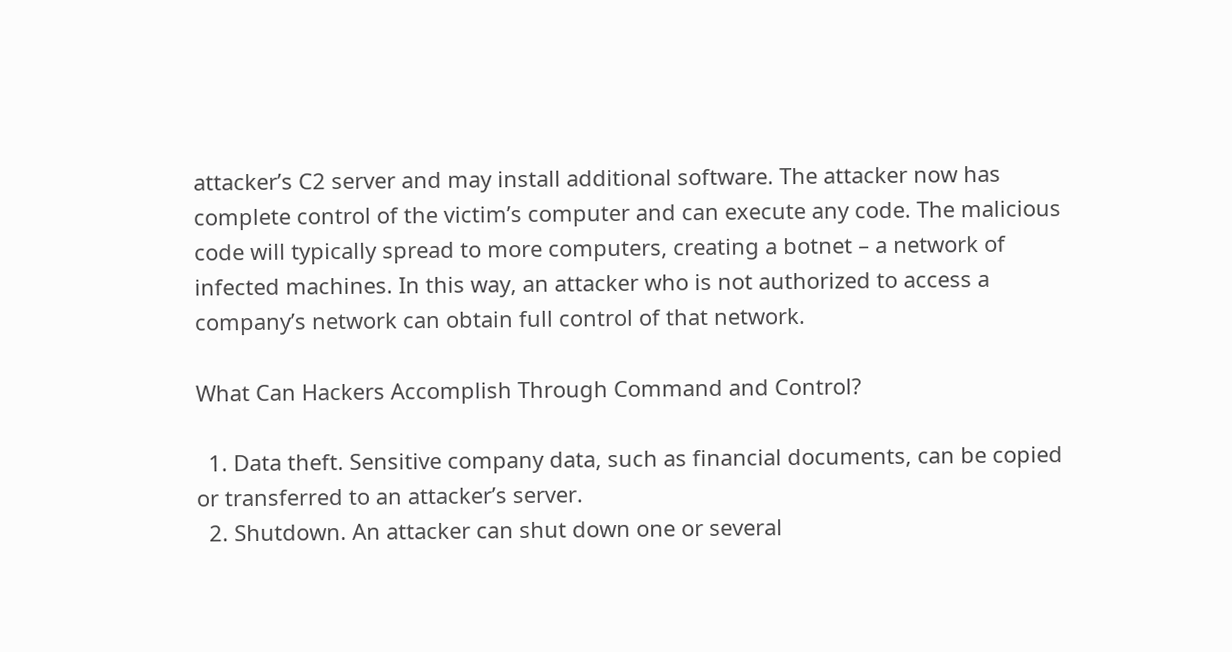attacker’s C2 server and may install additional software. The attacker now has complete control of the victim’s computer and can execute any code. The malicious code will typically spread to more computers, creating a botnet – a network of infected machines. In this way, an attacker who is not authorized to access a company’s network can obtain full control of that network.

What Can Hackers Accomplish Through Command and Control?

  1. Data theft. Sensitive company data, such as financial documents, can be copied or transferred to an attacker’s server.
  2. Shutdown. An attacker can shut down one or several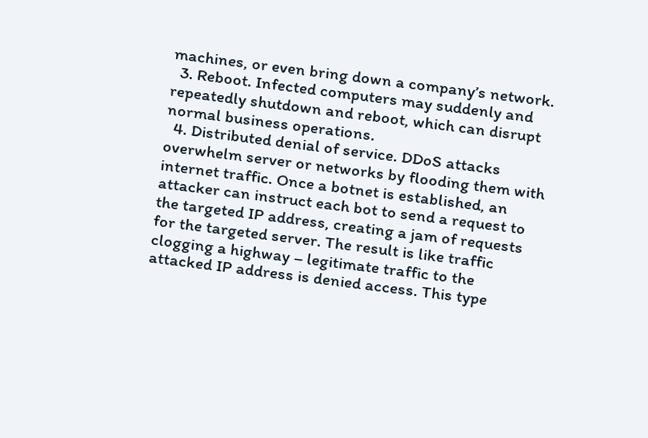machines, or even bring down a company’s network.
  3. Reboot. Infected computers may suddenly and repeatedly shutdown and reboot, which can disrupt normal business operations.
  4. Distributed denial of service. DDoS attacks overwhelm server or networks by flooding them with internet traffic. Once a botnet is established, an attacker can instruct each bot to send a request to the targeted IP address, creating a jam of requests for the targeted server. The result is like traffic clogging a highway – legitimate traffic to the attacked IP address is denied access. This type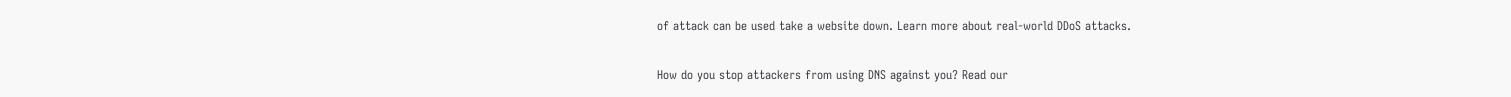of attack can be used take a website down. Learn more about real-world DDoS attacks.

How do you stop attackers from using DNS against you? Read our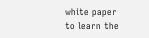white paper to learn the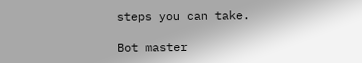steps you can take.

Bot master